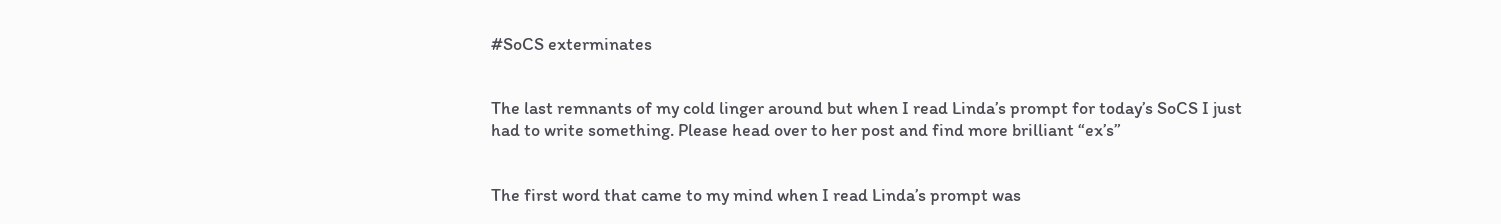#SoCS exterminates


The last remnants of my cold linger around but when I read Linda’s prompt for today’s SoCS I just had to write something. Please head over to her post and find more brilliant “ex’s”


The first word that came to my mind when I read Linda’s prompt was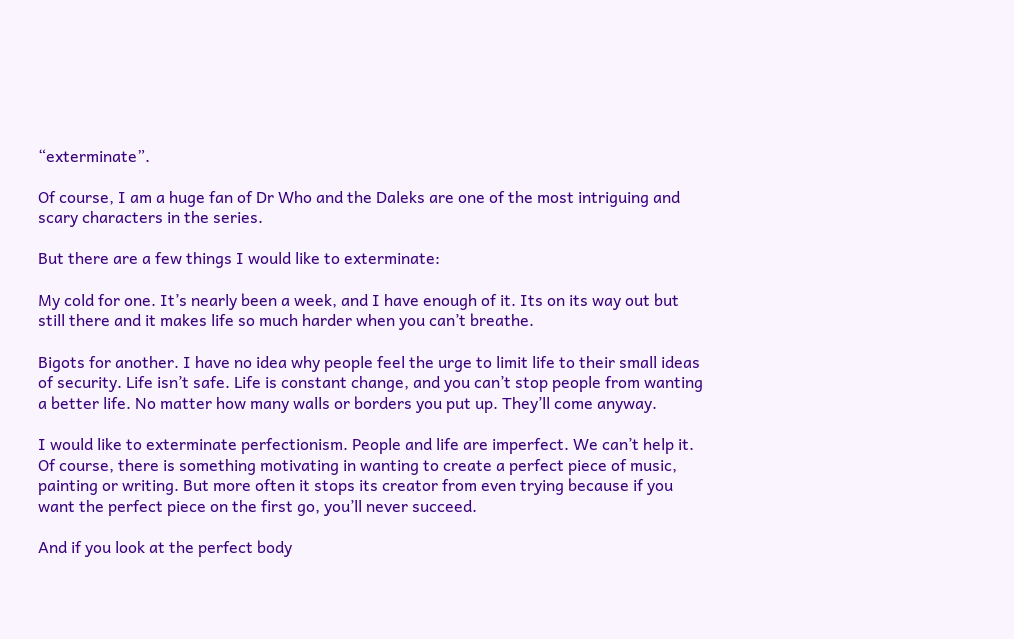“exterminate”.

Of course, I am a huge fan of Dr Who and the Daleks are one of the most intriguing and scary characters in the series.

But there are a few things I would like to exterminate:

My cold for one. It’s nearly been a week, and I have enough of it. Its on its way out but still there and it makes life so much harder when you can’t breathe.

Bigots for another. I have no idea why people feel the urge to limit life to their small ideas of security. Life isn’t safe. Life is constant change, and you can’t stop people from wanting a better life. No matter how many walls or borders you put up. They’ll come anyway.

I would like to exterminate perfectionism. People and life are imperfect. We can’t help it. Of course, there is something motivating in wanting to create a perfect piece of music, painting or writing. But more often it stops its creator from even trying because if you want the perfect piece on the first go, you’ll never succeed.

And if you look at the perfect body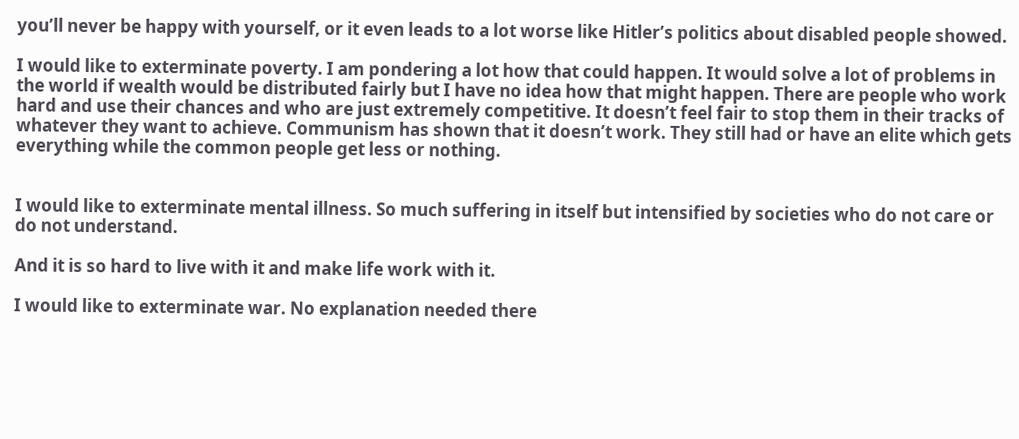you’ll never be happy with yourself, or it even leads to a lot worse like Hitler’s politics about disabled people showed.

I would like to exterminate poverty. I am pondering a lot how that could happen. It would solve a lot of problems in the world if wealth would be distributed fairly but I have no idea how that might happen. There are people who work hard and use their chances and who are just extremely competitive. It doesn’t feel fair to stop them in their tracks of whatever they want to achieve. Communism has shown that it doesn’t work. They still had or have an elite which gets everything while the common people get less or nothing.


I would like to exterminate mental illness. So much suffering in itself but intensified by societies who do not care or do not understand.

And it is so hard to live with it and make life work with it.

I would like to exterminate war. No explanation needed there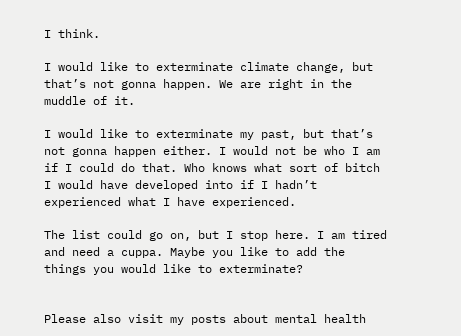I think.

I would like to exterminate climate change, but that’s not gonna happen. We are right in the muddle of it.

I would like to exterminate my past, but that’s not gonna happen either. I would not be who I am if I could do that. Who knows what sort of bitch I would have developed into if I hadn’t experienced what I have experienced.

The list could go on, but I stop here. I am tired and need a cuppa. Maybe you like to add the things you would like to exterminate?


Please also visit my posts about mental health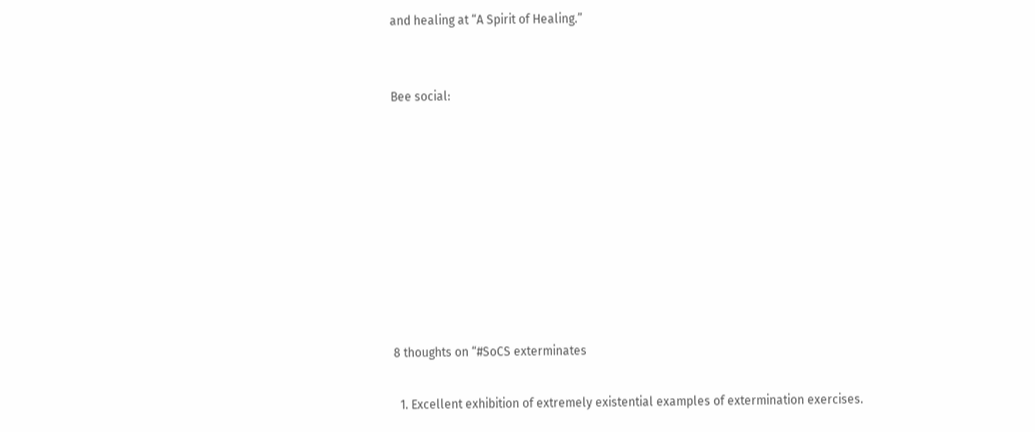and healing at “A Spirit of Healing.”


Bee social:









8 thoughts on “#SoCS exterminates

  1. Excellent exhibition of extremely existential examples of extermination exercises.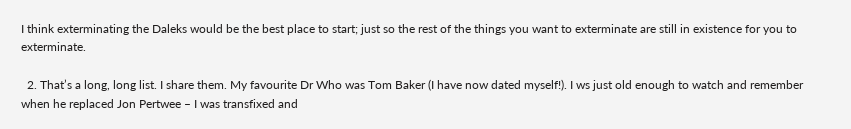I think exterminating the Daleks would be the best place to start; just so the rest of the things you want to exterminate are still in existence for you to exterminate.

  2. That’s a long, long list. I share them. My favourite Dr Who was Tom Baker (I have now dated myself!). I ws just old enough to watch and remember when he replaced Jon Pertwee – I was transfixed and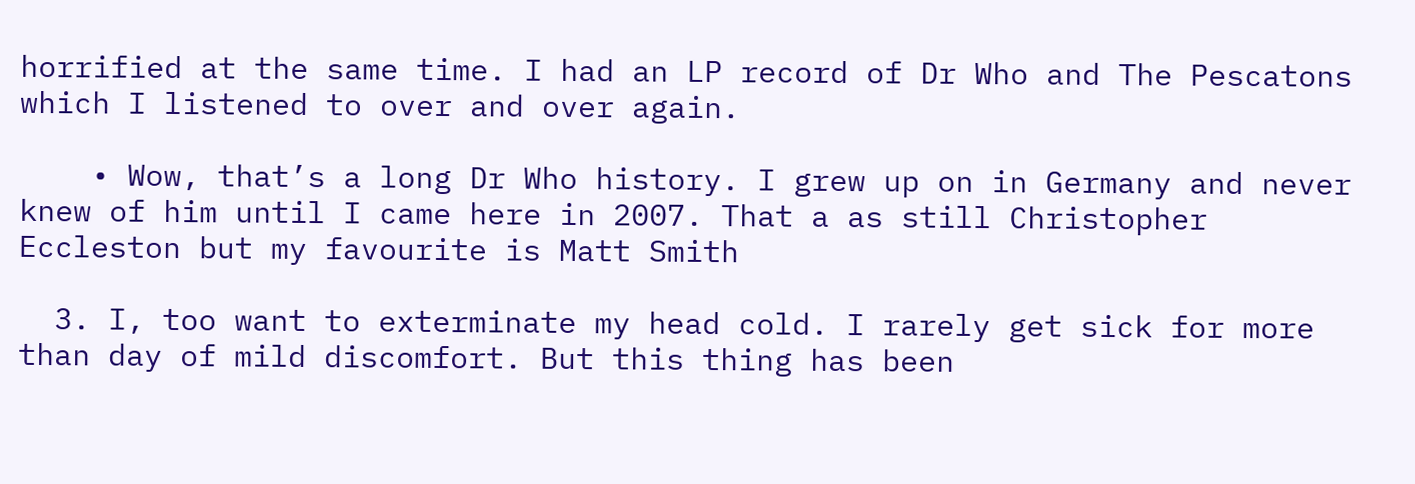horrified at the same time. I had an LP record of Dr Who and The Pescatons which I listened to over and over again.

    • Wow, that’s a long Dr Who history. I grew up on in Germany and never knew of him until I came here in 2007. That a as still Christopher Eccleston but my favourite is Matt Smith

  3. I, too want to exterminate my head cold. I rarely get sick for more than day of mild discomfort. But this thing has been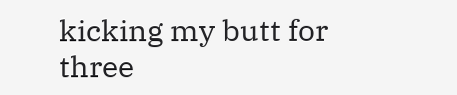kicking my butt for three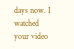days now. I watched your video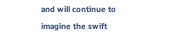and will continue to imagine the swift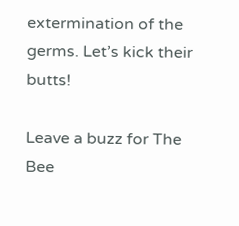extermination of the germs. Let’s kick their butts!

Leave a buzz for The Bee